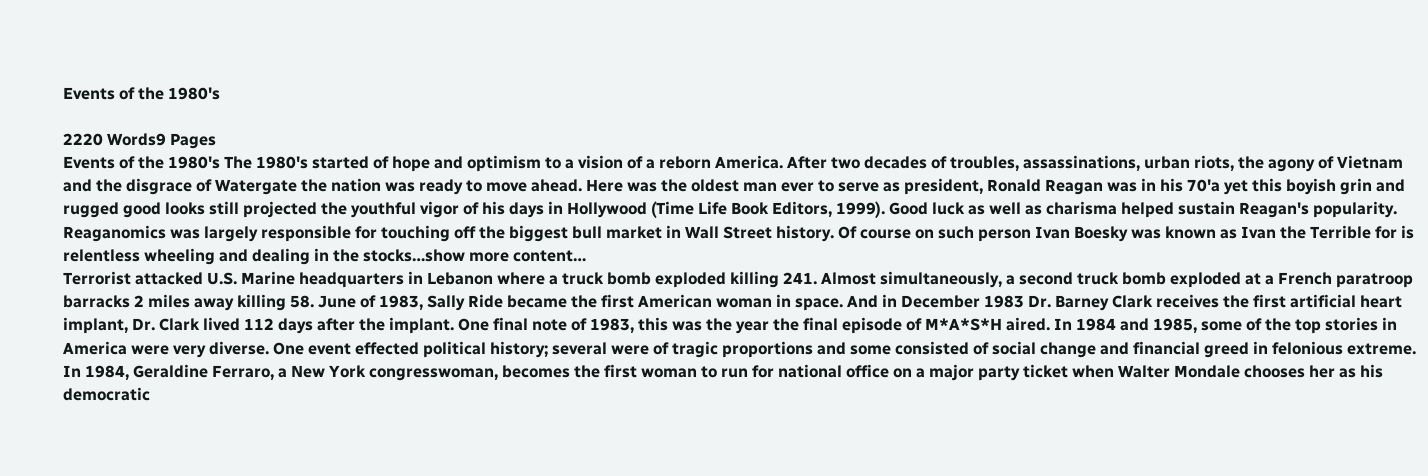Events of the 1980's

2220 Words9 Pages
Events of the 1980's The 1980's started of hope and optimism to a vision of a reborn America. After two decades of troubles, assassinations, urban riots, the agony of Vietnam and the disgrace of Watergate the nation was ready to move ahead. Here was the oldest man ever to serve as president, Ronald Reagan was in his 70'a yet this boyish grin and rugged good looks still projected the youthful vigor of his days in Hollywood (Time Life Book Editors, 1999). Good luck as well as charisma helped sustain Reagan's popularity. Reaganomics was largely responsible for touching off the biggest bull market in Wall Street history. Of course on such person Ivan Boesky was known as Ivan the Terrible for is relentless wheeling and dealing in the stocks…show more content…
Terrorist attacked U.S. Marine headquarters in Lebanon where a truck bomb exploded killing 241. Almost simultaneously, a second truck bomb exploded at a French paratroop barracks 2 miles away killing 58. June of 1983, Sally Ride became the first American woman in space. And in December 1983 Dr. Barney Clark receives the first artificial heart implant, Dr. Clark lived 112 days after the implant. One final note of 1983, this was the year the final episode of M*A*S*H aired. In 1984 and 1985, some of the top stories in America were very diverse. One event effected political history; several were of tragic proportions and some consisted of social change and financial greed in felonious extreme. In 1984, Geraldine Ferraro, a New York congresswoman, becomes the first woman to run for national office on a major party ticket when Walter Mondale chooses her as his democratic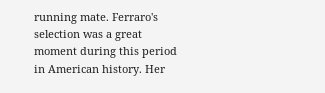running mate. Ferraro's selection was a great moment during this period in American history. Her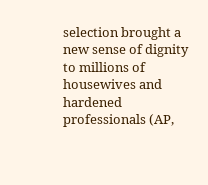selection brought a new sense of dignity to millions of housewives and hardened professionals (AP,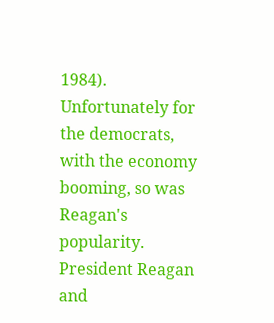1984). Unfortunately for the democrats, with the economy booming, so was Reagan's popularity. President Reagan and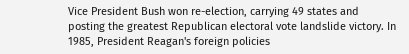Vice President Bush won re-election, carrying 49 states and posting the greatest Republican electoral vote landslide victory. In 1985, President Reagan's foreign policies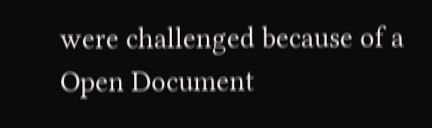were challenged because of a
Open Document